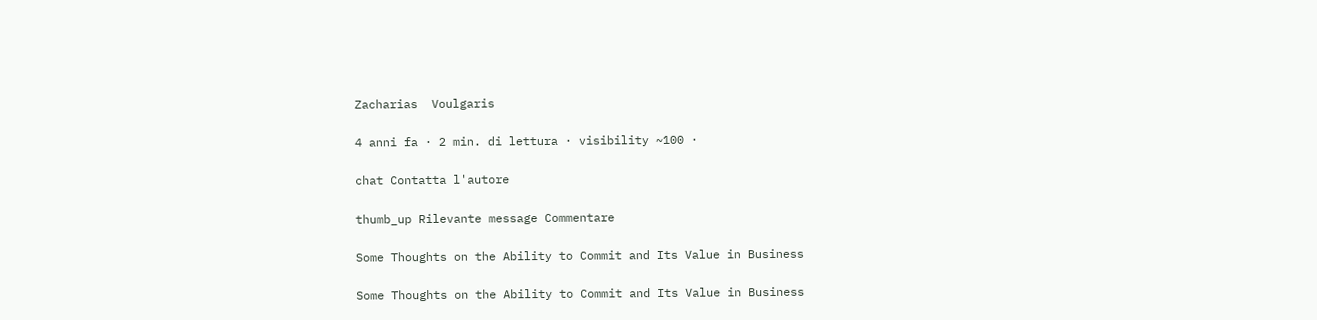Zacharias  Voulgaris

4 anni fa · 2 min. di lettura · visibility ~100 ·

chat Contatta l'autore

thumb_up Rilevante message Commentare

Some Thoughts on the Ability to Commit and Its Value in Business

Some Thoughts on the Ability to Commit and Its Value in Business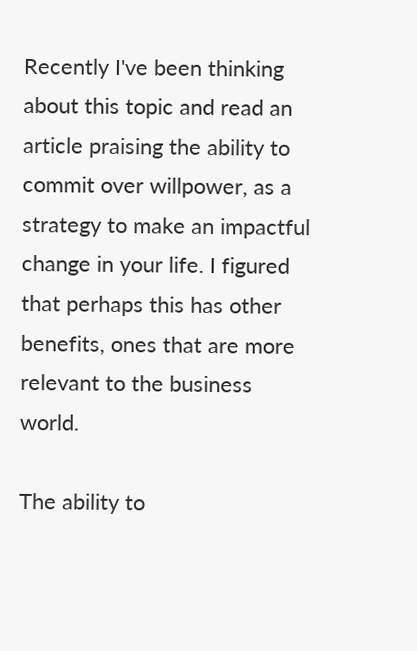Recently I've been thinking about this topic and read an article praising the ability to commit over willpower, as a strategy to make an impactful change in your life. I figured that perhaps this has other benefits, ones that are more relevant to the business world.

The ability to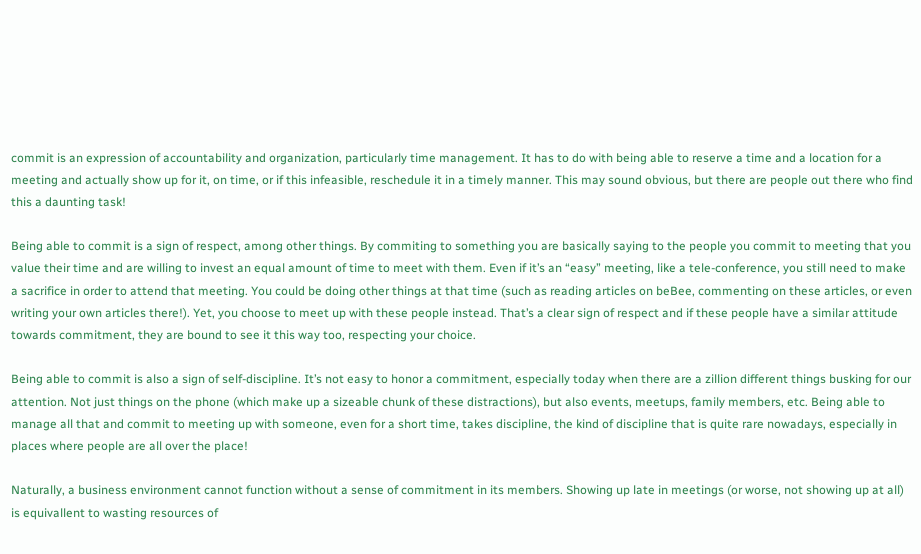commit is an expression of accountability and organization, particularly time management. It has to do with being able to reserve a time and a location for a meeting and actually show up for it, on time, or if this infeasible, reschedule it in a timely manner. This may sound obvious, but there are people out there who find this a daunting task!

Being able to commit is a sign of respect, among other things. By commiting to something you are basically saying to the people you commit to meeting that you value their time and are willing to invest an equal amount of time to meet with them. Even if it’s an “easy” meeting, like a tele-conference, you still need to make a sacrifice in order to attend that meeting. You could be doing other things at that time (such as reading articles on beBee, commenting on these articles, or even writing your own articles there!). Yet, you choose to meet up with these people instead. That’s a clear sign of respect and if these people have a similar attitude towards commitment, they are bound to see it this way too, respecting your choice.

Being able to commit is also a sign of self-discipline. It’s not easy to honor a commitment, especially today when there are a zillion different things busking for our attention. Not just things on the phone (which make up a sizeable chunk of these distractions), but also events, meetups, family members, etc. Being able to manage all that and commit to meeting up with someone, even for a short time, takes discipline, the kind of discipline that is quite rare nowadays, especially in places where people are all over the place!

Naturally, a business environment cannot function without a sense of commitment in its members. Showing up late in meetings (or worse, not showing up at all) is equivallent to wasting resources of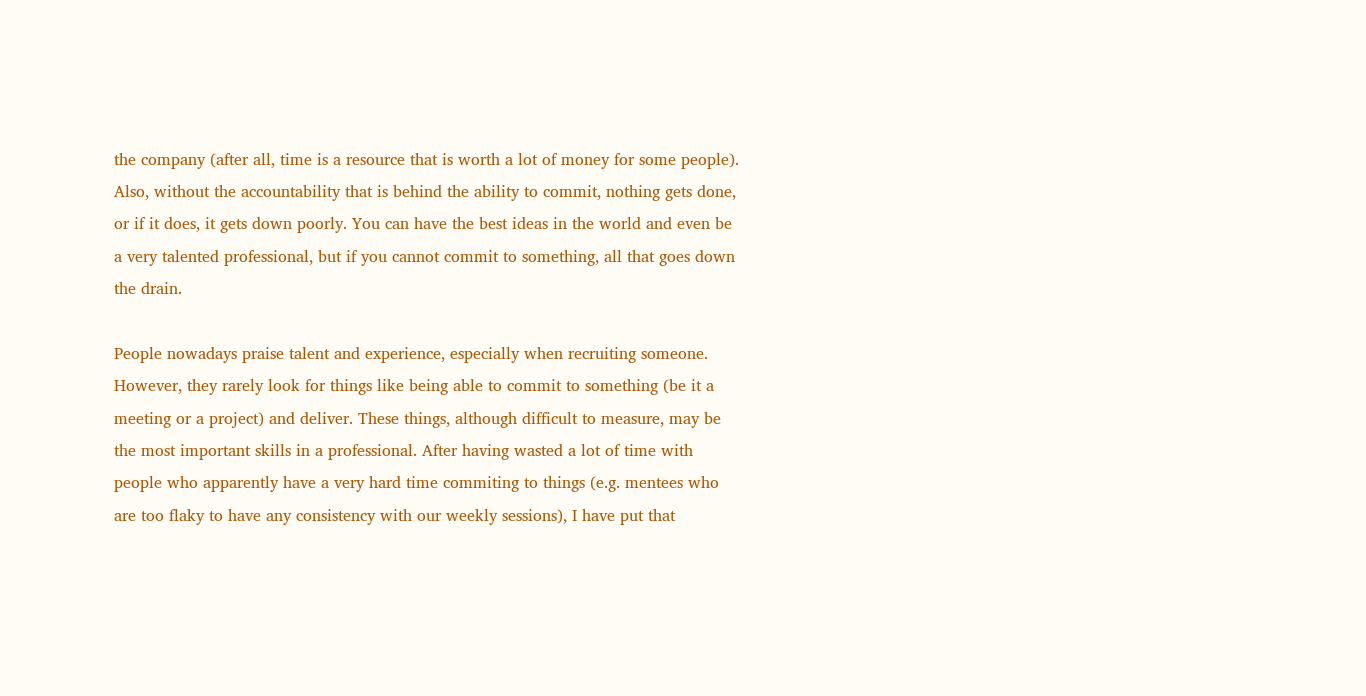the company (after all, time is a resource that is worth a lot of money for some people). Also, without the accountability that is behind the ability to commit, nothing gets done, or if it does, it gets down poorly. You can have the best ideas in the world and even be a very talented professional, but if you cannot commit to something, all that goes down the drain.

People nowadays praise talent and experience, especially when recruiting someone. However, they rarely look for things like being able to commit to something (be it a meeting or a project) and deliver. These things, although difficult to measure, may be the most important skills in a professional. After having wasted a lot of time with people who apparently have a very hard time commiting to things (e.g. mentees who are too flaky to have any consistency with our weekly sessions), I have put that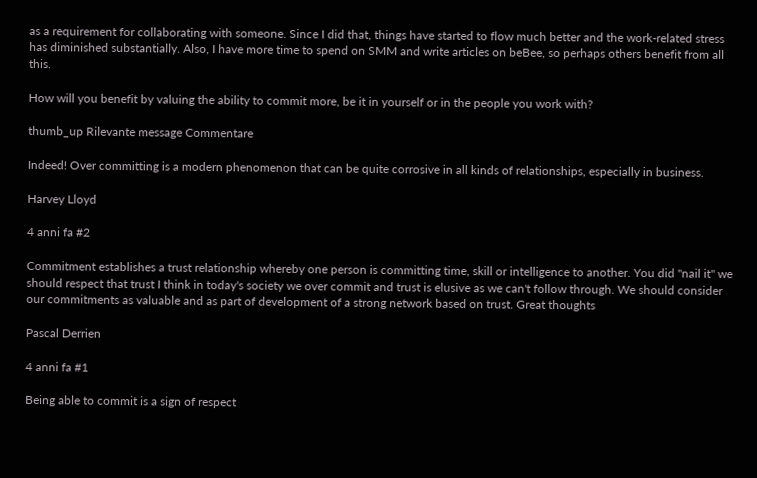as a requirement for collaborating with someone. Since I did that, things have started to flow much better and the work-related stress has diminished substantially. Also, I have more time to spend on SMM and write articles on beBee, so perhaps others benefit from all this.

How will you benefit by valuing the ability to commit more, be it in yourself or in the people you work with?

thumb_up Rilevante message Commentare

Indeed! Over committing is a modern phenomenon that can be quite corrosive in all kinds of relationships, especially in business.

Harvey Lloyd

4 anni fa #2

Commitment establishes a trust relationship whereby one person is committing time, skill or intelligence to another. You did "nail it" we should respect that trust I think in today's society we over commit and trust is elusive as we can't follow through. We should consider our commitments as valuable and as part of development of a strong network based on trust. Great thoughts

Pascal Derrien

4 anni fa #1

Being able to commit is a sign of respect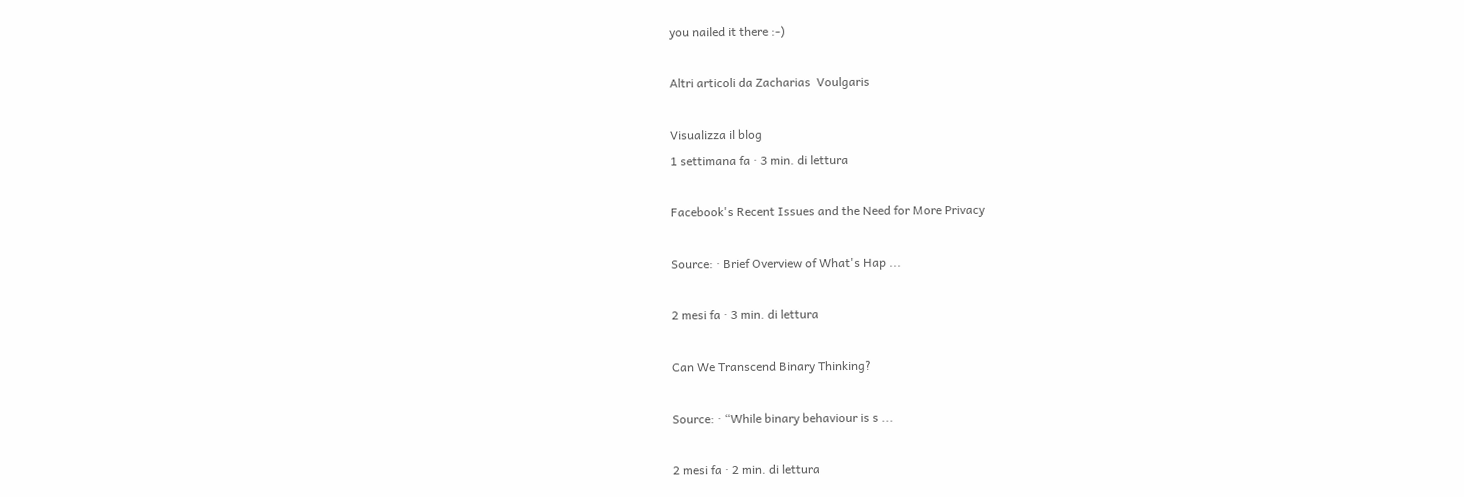you nailed it there :-)

Altri articoli da Zacharias  Voulgaris

Visualizza il blog
1 settimana fa · 3 min. di lettura

Facebook's Recent Issues and the Need for More Privacy

Source: · Brief Overview of What's Hap ...

2 mesi fa · 3 min. di lettura

Can We Transcend Binary Thinking?

Source: · “While binary behaviour is s ...

2 mesi fa · 2 min. di lettura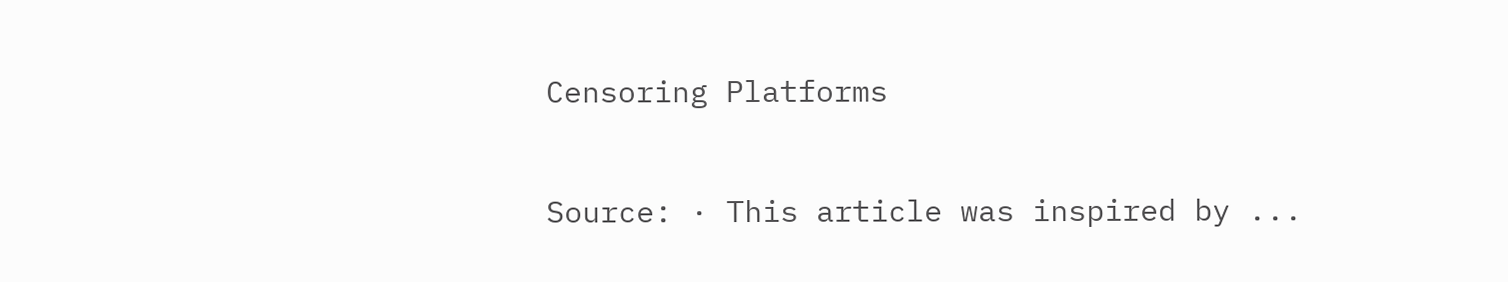Censoring Platforms

Source: · This article was inspired by ...